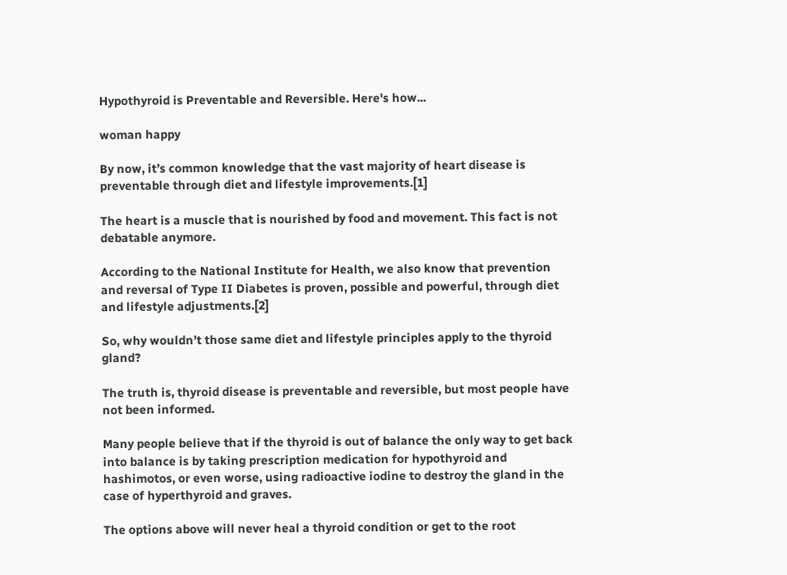Hypothyroid is Preventable and Reversible. Here's how...

woman happy

By now, it’s common knowledge that the vast majority of heart disease is preventable through diet and lifestyle improvements.[1]

The heart is a muscle that is nourished by food and movement. This fact is not debatable anymore.

According to the National Institute for Health, we also know that prevention and reversal of Type II Diabetes is proven, possible and powerful, through diet and lifestyle adjustments.[2]

So, why wouldn’t those same diet and lifestyle principles apply to the thyroid gland?

The truth is, thyroid disease is preventable and reversible, but most people have not been informed.

Many people believe that if the thyroid is out of balance the only way to get back into balance is by taking prescription medication for hypothyroid and hashimotos, or even worse, using radioactive iodine to destroy the gland in the case of hyperthyroid and graves.

The options above will never heal a thyroid condition or get to the root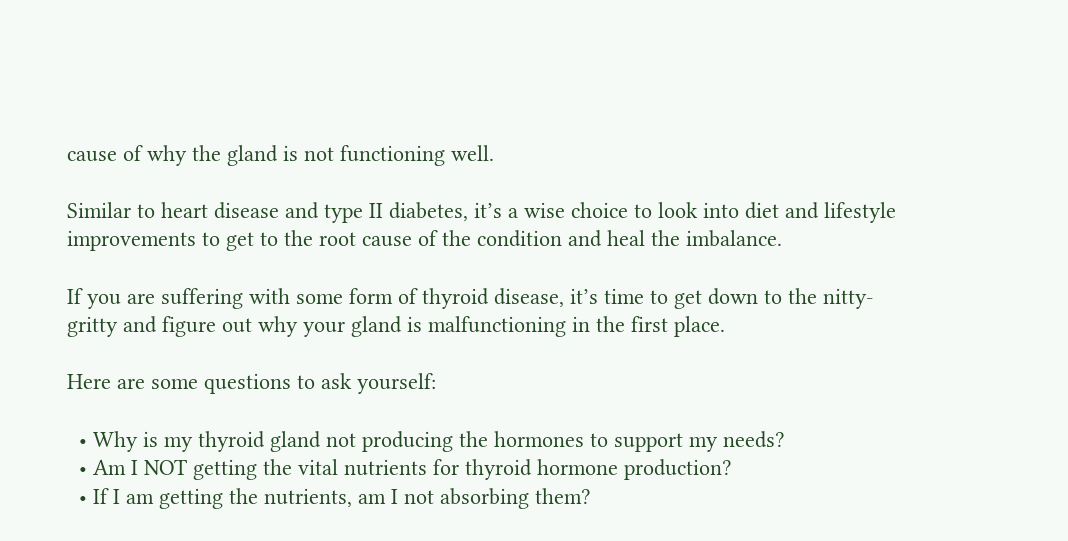cause of why the gland is not functioning well.

Similar to heart disease and type II diabetes, it’s a wise choice to look into diet and lifestyle improvements to get to the root cause of the condition and heal the imbalance.

If you are suffering with some form of thyroid disease, it’s time to get down to the nitty-gritty and figure out why your gland is malfunctioning in the first place.

Here are some questions to ask yourself:

  • Why is my thyroid gland not producing the hormones to support my needs?
  • Am I NOT getting the vital nutrients for thyroid hormone production?
  • If I am getting the nutrients, am I not absorbing them?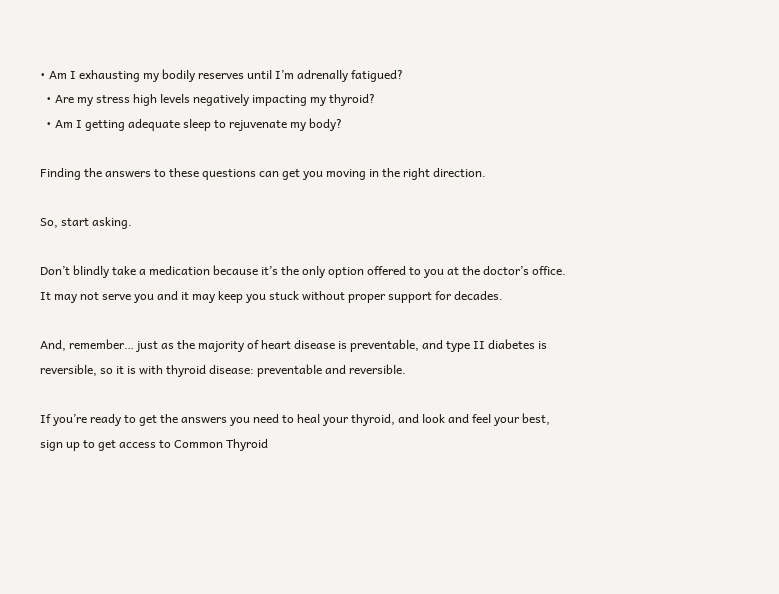• Am I exhausting my bodily reserves until I’m adrenally fatigued?
  • Are my stress high levels negatively impacting my thyroid?
  • Am I getting adequate sleep to rejuvenate my body?

Finding the answers to these questions can get you moving in the right direction.

So, start asking.

Don’t blindly take a medication because it’s the only option offered to you at the doctor’s office. It may not serve you and it may keep you stuck without proper support for decades.

And, remember… just as the majority of heart disease is preventable, and type II diabetes is reversible, so it is with thyroid disease: preventable and reversible.

If you’re ready to get the answers you need to heal your thyroid, and look and feel your best, sign up to get access to Common Thyroid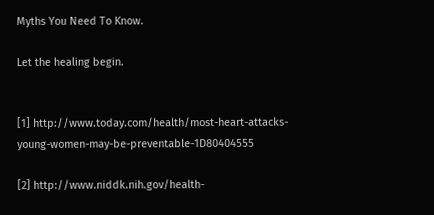Myths You Need To Know.

Let the healing begin.


[1] http://www.today.com/health/most-heart-attacks-young-women-may-be-preventable-1D80404555

[2] http://www.niddk.nih.gov/health-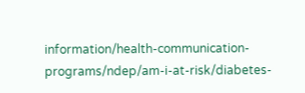information/health-communication-programs/ndep/am-i-at-risk/diabetes-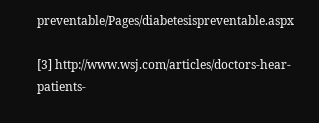preventable/Pages/diabetesispreventable.aspx

[3] http://www.wsj.com/articles/doctors-hear-patients-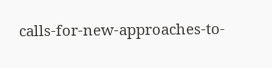calls-for-new-approaches-to-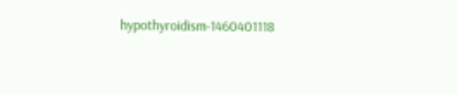hypothyroidism-1460401118